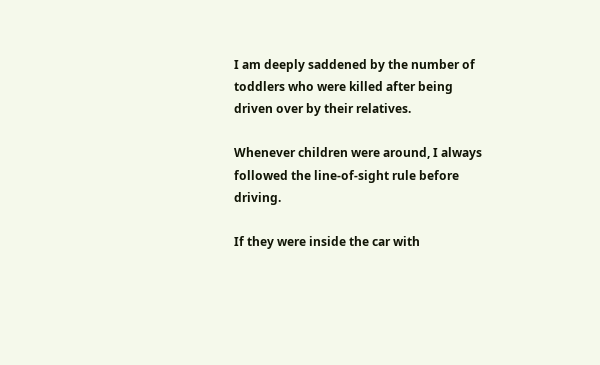I am deeply saddened by the number of toddlers who were killed after being driven over by their relatives.

Whenever children were around, I always followed the line-of-sight rule before driving.

If they were inside the car with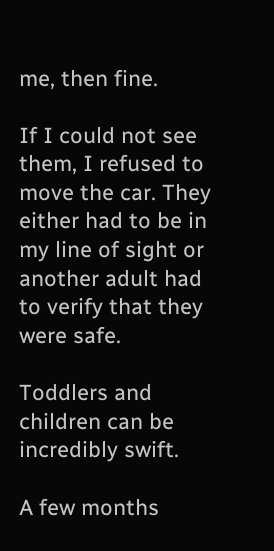me, then fine.

If I could not see them, I refused to move the car. They either had to be in my line of sight or another adult had to verify that they were safe.

Toddlers and children can be incredibly swift.

A few months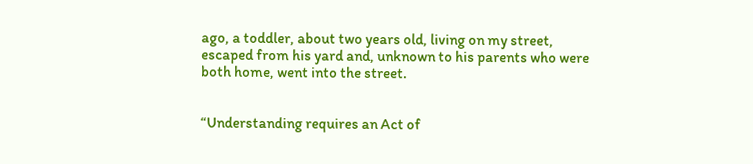ago, a toddler, about two years old, living on my street, escaped from his yard and, unknown to his parents who were both home, went into the street.


“Understanding requires an Act of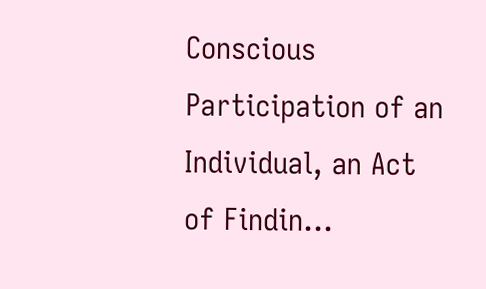Conscious Participation of an Individual, an Act of Findin…